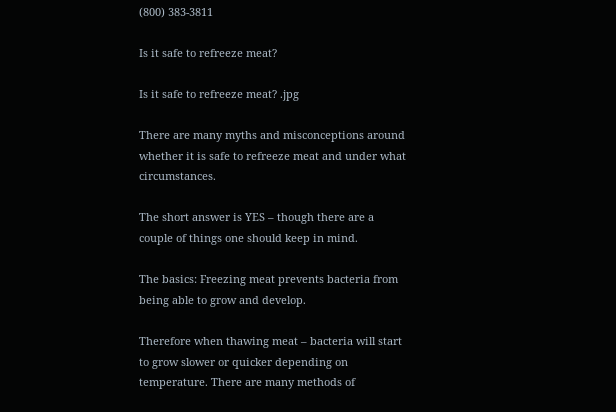(800) 383-3811

Is it safe to refreeze meat?

Is it safe to refreeze meat? .jpg

There are many myths and misconceptions around whether it is safe to refreeze meat and under what circumstances.

The short answer is YES – though there are a couple of things one should keep in mind.

The basics: Freezing meat prevents bacteria from being able to grow and develop.

Therefore when thawing meat – bacteria will start to grow slower or quicker depending on temperature. There are many methods of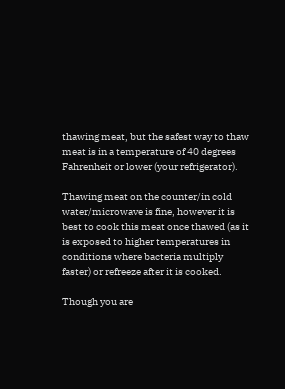thawing meat, but the safest way to thaw meat is in a temperature of 40 degrees Fahrenheit or lower (your refrigerator).

Thawing meat on the counter/in cold water/microwave is fine, however it is best to cook this meat once thawed (as it is exposed to higher temperatures in conditions where bacteria multiply faster) or refreeze after it is cooked.

Though you are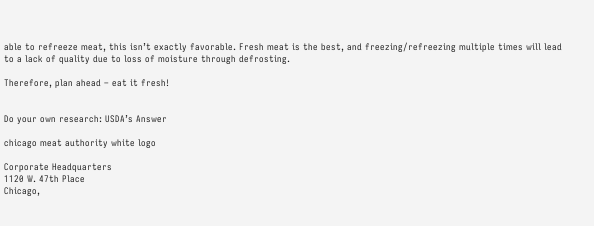able to refreeze meat, this isn’t exactly favorable. Fresh meat is the best, and freezing/refreezing multiple times will lead to a lack of quality due to loss of moisture through defrosting.

Therefore, plan ahead – eat it fresh!


Do your own research: USDA’s Answer

chicago meat authority white logo

Corporate Headquarters
1120 W. 47th Place
Chicago,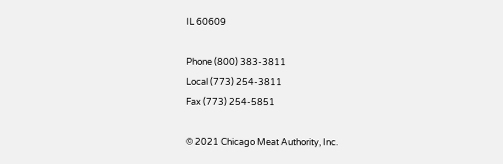IL 60609

Phone (800) 383-3811
Local (773) 254-3811
Fax (773) 254-5851

© 2021 Chicago Meat Authority, Inc.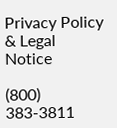Privacy Policy & Legal Notice

(800) 383-3811